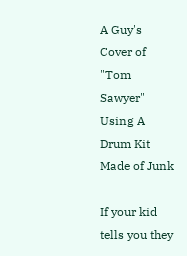A Guy's Cover of "Tom Sawyer" Using A Drum Kit Made of Junk

If your kid tells you they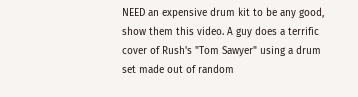NEED an expensive drum kit to be any good, show them this video. A guy does a terrific cover of Rush's "Tom Sawyer" using a drum set made out of random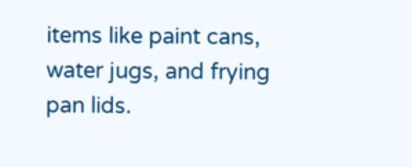items like paint cans, water jugs, and frying pan lids.